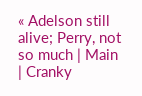« Adelson still alive; Perry, not so much | Main | Cranky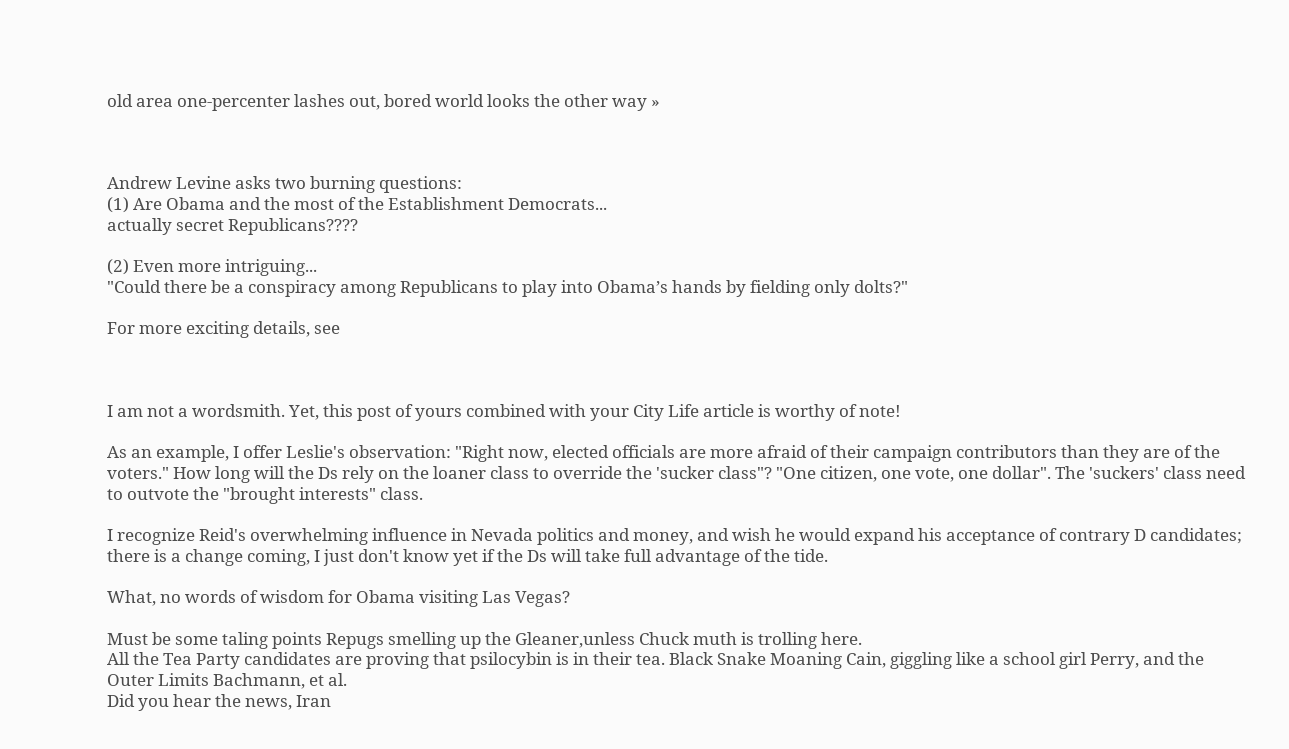old area one-percenter lashes out, bored world looks the other way »



Andrew Levine asks two burning questions:
(1) Are Obama and the most of the Establishment Democrats...
actually secret Republicans????

(2) Even more intriguing...
"Could there be a conspiracy among Republicans to play into Obama’s hands by fielding only dolts?"

For more exciting details, see



I am not a wordsmith. Yet, this post of yours combined with your City Life article is worthy of note!

As an example, I offer Leslie's observation: "Right now, elected officials are more afraid of their campaign contributors than they are of the voters." How long will the Ds rely on the loaner class to override the 'sucker class"? "One citizen, one vote, one dollar". The 'suckers' class need to outvote the "brought interests" class.

I recognize Reid's overwhelming influence in Nevada politics and money, and wish he would expand his acceptance of contrary D candidates; there is a change coming, I just don't know yet if the Ds will take full advantage of the tide.

What, no words of wisdom for Obama visiting Las Vegas?

Must be some taling points Repugs smelling up the Gleaner,unless Chuck muth is trolling here.
All the Tea Party candidates are proving that psilocybin is in their tea. Black Snake Moaning Cain, giggling like a school girl Perry, and the Outer Limits Bachmann, et al.
Did you hear the news, Iran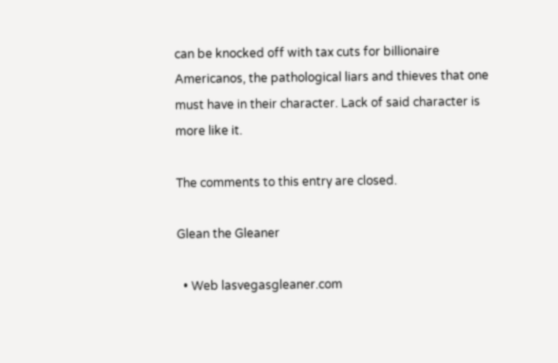can be knocked off with tax cuts for billionaire Americanos, the pathological liars and thieves that one must have in their character. Lack of said character is more like it.

The comments to this entry are closed.

Glean the Gleaner

  • Web lasvegasgleaner.com